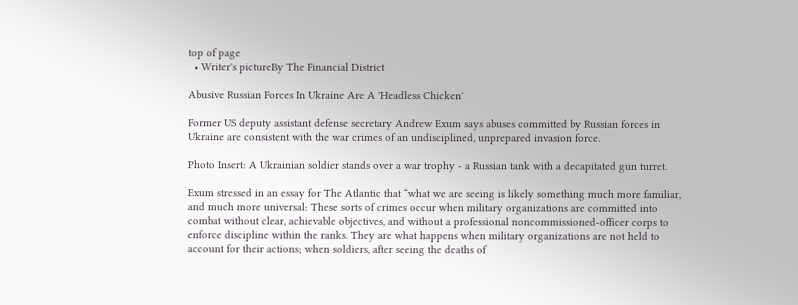top of page
  • Writer's pictureBy The Financial District

Abusive Russian Forces In Ukraine Are A 'Headless Chicken'

Former US deputy assistant defense secretary Andrew Exum says abuses committed by Russian forces in Ukraine are consistent with the war crimes of an undisciplined, unprepared invasion force.

Photo Insert: A Ukrainian soldier stands over a war trophy - a Russian tank with a decapitated gun turret.

Exum stressed in an essay for The Atlantic that “what we are seeing is likely something much more familiar, and much more universal: These sorts of crimes occur when military organizations are committed into combat without clear, achievable objectives, and without a professional noncommissioned-officer corps to enforce discipline within the ranks. They are what happens when military organizations are not held to account for their actions; when soldiers, after seeing the deaths of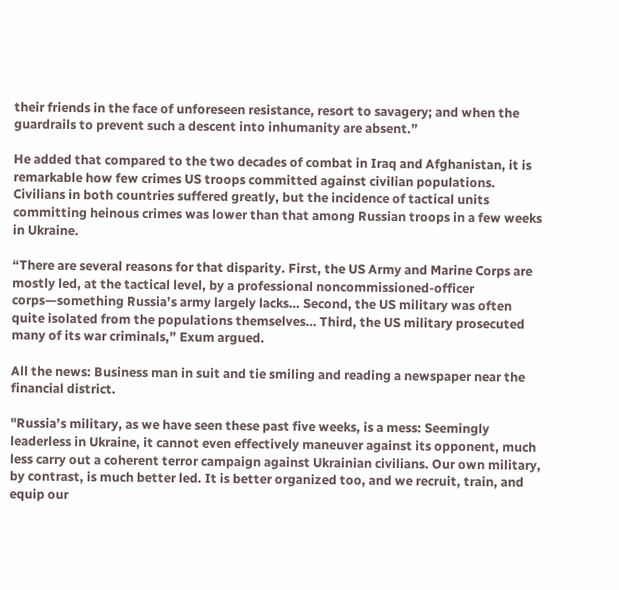their friends in the face of unforeseen resistance, resort to savagery; and when the guardrails to prevent such a descent into inhumanity are absent.”

He added that compared to the two decades of combat in Iraq and Afghanistan, it is remarkable how few crimes US troops committed against civilian populations. Civilians in both countries suffered greatly, but the incidence of tactical units committing heinous crimes was lower than that among Russian troops in a few weeks in Ukraine.

“There are several reasons for that disparity. First, the US Army and Marine Corps are mostly led, at the tactical level, by a professional noncommissioned-officer corps—something Russia’s army largely lacks… Second, the US military was often quite isolated from the populations themselves… Third, the US military prosecuted many of its war criminals,” Exum argued.

All the news: Business man in suit and tie smiling and reading a newspaper near the financial district.

"Russia’s military, as we have seen these past five weeks, is a mess: Seemingly leaderless in Ukraine, it cannot even effectively maneuver against its opponent, much less carry out a coherent terror campaign against Ukrainian civilians. Our own military, by contrast, is much better led. It is better organized too, and we recruit, train, and equip our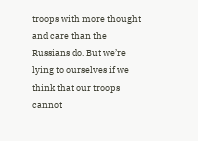troops with more thought and care than the Russians do. But we’re lying to ourselves if we think that our troops cannot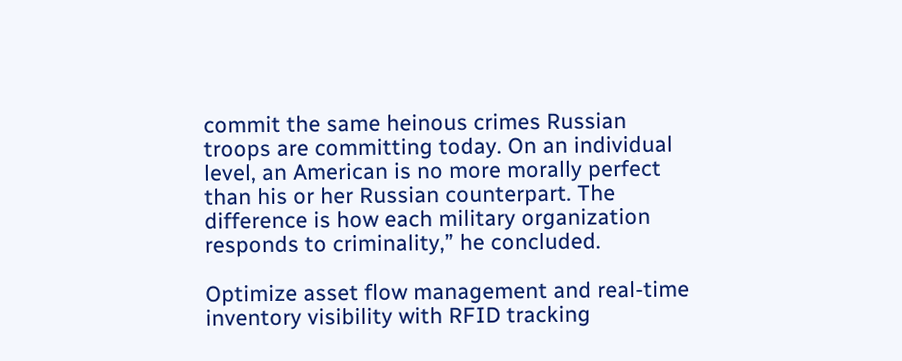commit the same heinous crimes Russian troops are committing today. On an individual level, an American is no more morally perfect than his or her Russian counterpart. The difference is how each military organization responds to criminality,” he concluded.

Optimize asset flow management and real-time inventory visibility with RFID tracking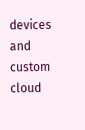devices and custom cloud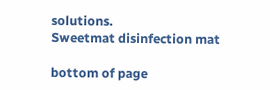solutions.
Sweetmat disinfection mat

bottom of page